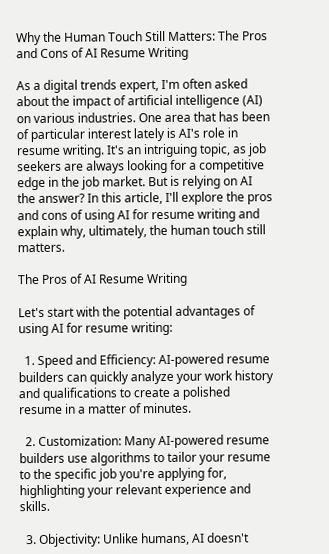Why the Human Touch Still Matters: The Pros and Cons of AI Resume Writing

As a digital trends expert, I'm often asked about the impact of artificial intelligence (AI) on various industries. One area that has been of particular interest lately is AI's role in resume writing. It's an intriguing topic, as job seekers are always looking for a competitive edge in the job market. But is relying on AI the answer? In this article, I'll explore the pros and cons of using AI for resume writing and explain why, ultimately, the human touch still matters.

The Pros of AI Resume Writing

Let's start with the potential advantages of using AI for resume writing:

  1. Speed and Efficiency: AI-powered resume builders can quickly analyze your work history and qualifications to create a polished resume in a matter of minutes.

  2. Customization: Many AI-powered resume builders use algorithms to tailor your resume to the specific job you're applying for, highlighting your relevant experience and skills.

  3. Objectivity: Unlike humans, AI doesn't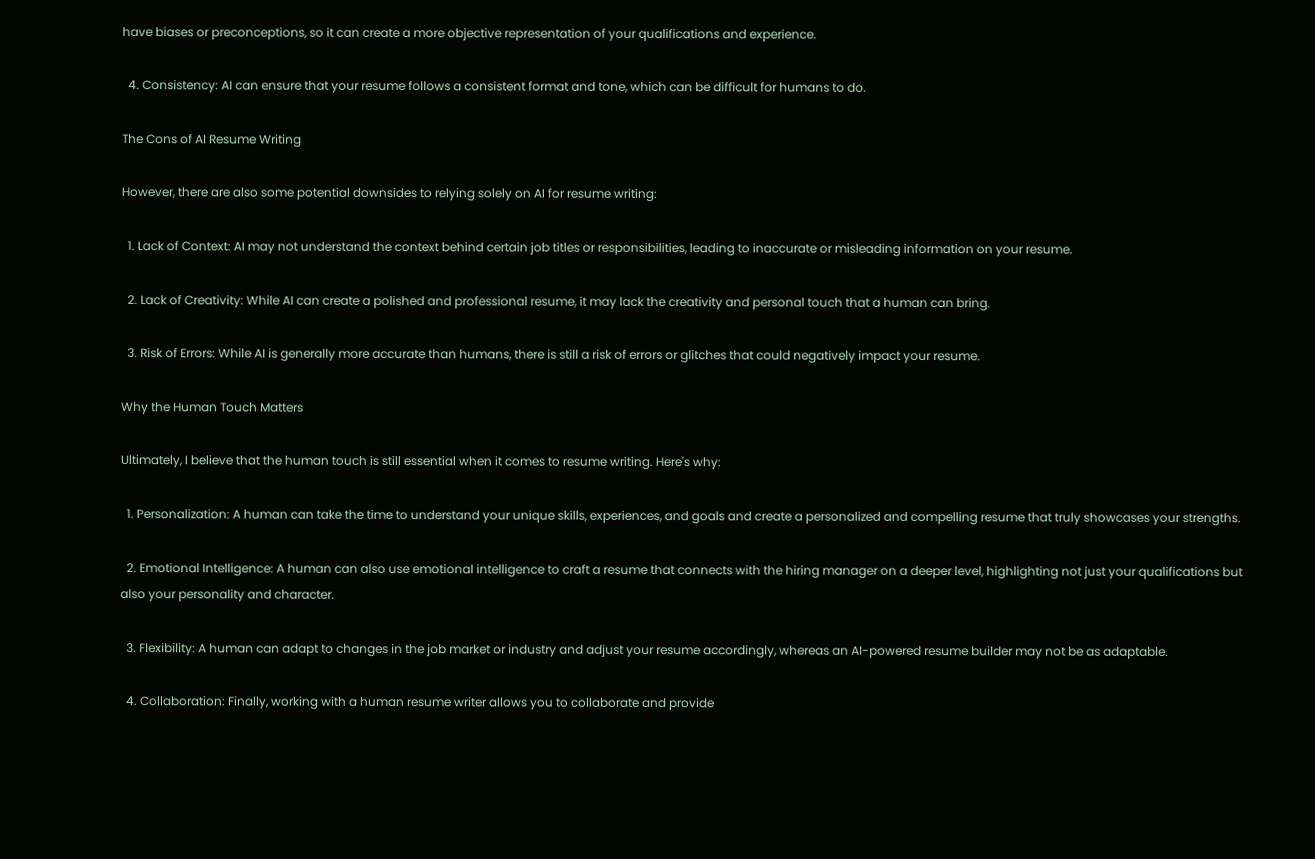have biases or preconceptions, so it can create a more objective representation of your qualifications and experience.

  4. Consistency: AI can ensure that your resume follows a consistent format and tone, which can be difficult for humans to do.

The Cons of AI Resume Writing

However, there are also some potential downsides to relying solely on AI for resume writing:

  1. Lack of Context: AI may not understand the context behind certain job titles or responsibilities, leading to inaccurate or misleading information on your resume.

  2. Lack of Creativity: While AI can create a polished and professional resume, it may lack the creativity and personal touch that a human can bring.

  3. Risk of Errors: While AI is generally more accurate than humans, there is still a risk of errors or glitches that could negatively impact your resume.

Why the Human Touch Matters

Ultimately, I believe that the human touch is still essential when it comes to resume writing. Here's why:

  1. Personalization: A human can take the time to understand your unique skills, experiences, and goals and create a personalized and compelling resume that truly showcases your strengths.

  2. Emotional Intelligence: A human can also use emotional intelligence to craft a resume that connects with the hiring manager on a deeper level, highlighting not just your qualifications but also your personality and character.

  3. Flexibility: A human can adapt to changes in the job market or industry and adjust your resume accordingly, whereas an AI-powered resume builder may not be as adaptable.

  4. Collaboration: Finally, working with a human resume writer allows you to collaborate and provide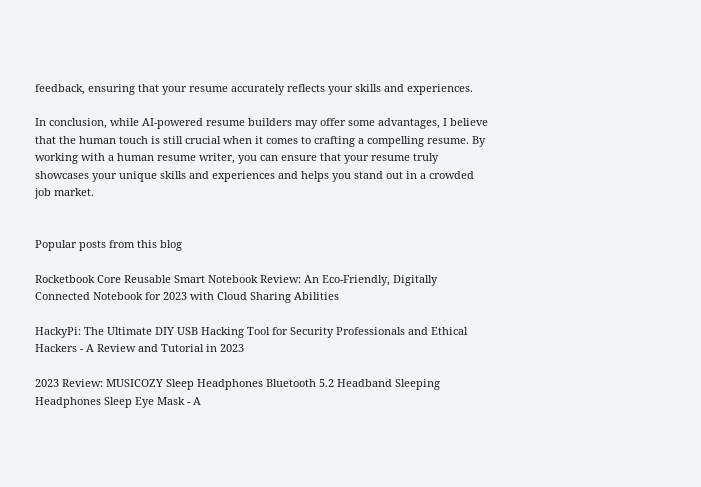feedback, ensuring that your resume accurately reflects your skills and experiences.

In conclusion, while AI-powered resume builders may offer some advantages, I believe that the human touch is still crucial when it comes to crafting a compelling resume. By working with a human resume writer, you can ensure that your resume truly showcases your unique skills and experiences and helps you stand out in a crowded job market.


Popular posts from this blog

Rocketbook Core Reusable Smart Notebook Review: An Eco-Friendly, Digitally Connected Notebook for 2023 with Cloud Sharing Abilities

HackyPi: The Ultimate DIY USB Hacking Tool for Security Professionals and Ethical Hackers - A Review and Tutorial in 2023

2023 Review: MUSICOZY Sleep Headphones Bluetooth 5.2 Headband Sleeping Headphones Sleep Eye Mask - A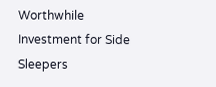Worthwhile Investment for Side Sleepers